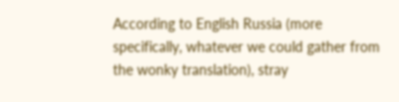According to English Russia (more specifically, whatever we could gather from the wonky translation), stray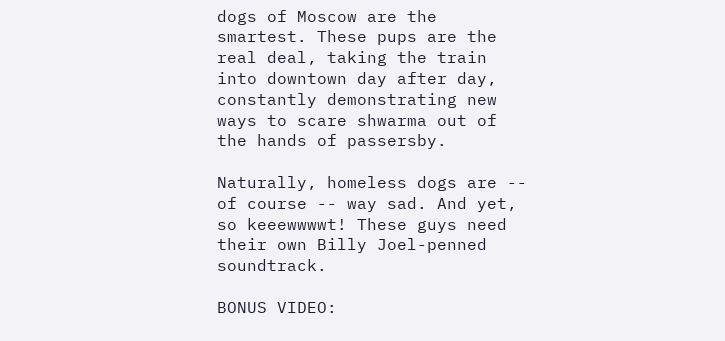dogs of Moscow are the smartest. These pups are the real deal, taking the train into downtown day after day, constantly demonstrating new ways to scare shwarma out of the hands of passersby.

Naturally, homeless dogs are -- of course -- way sad. And yet, so keeewwwwt! These guys need their own Billy Joel-penned soundtrack.

BONUS VIDEO: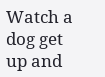Watch a dog get up and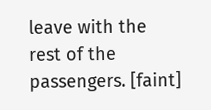leave with the rest of the passengers. [faint]